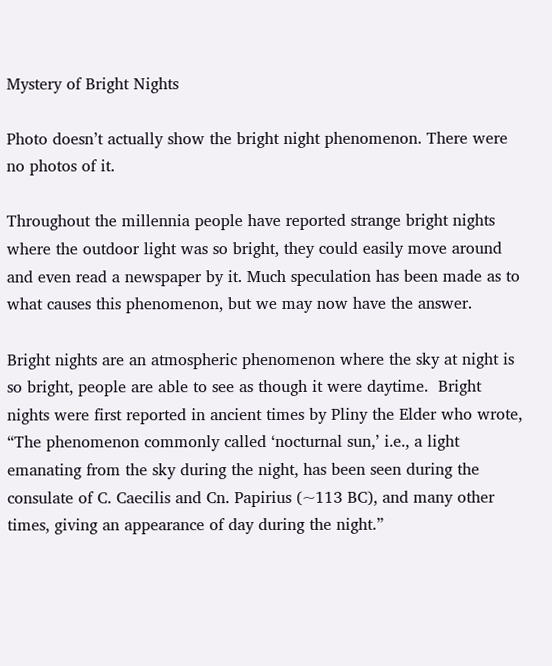Mystery of Bright Nights

Photo doesn’t actually show the bright night phenomenon. There were no photos of it.

Throughout the millennia people have reported strange bright nights where the outdoor light was so bright, they could easily move around and even read a newspaper by it. Much speculation has been made as to what causes this phenomenon, but we may now have the answer.

Bright nights are an atmospheric phenomenon where the sky at night is so bright, people are able to see as though it were daytime.  Bright nights were first reported in ancient times by Pliny the Elder who wrote, “The phenomenon commonly called ‘nocturnal sun,’ i.e., a light emanating from the sky during the night, has been seen during the consulate of C. Caecilis and Cn. Papirius (~113 BC), and many other times, giving an appearance of day during the night.”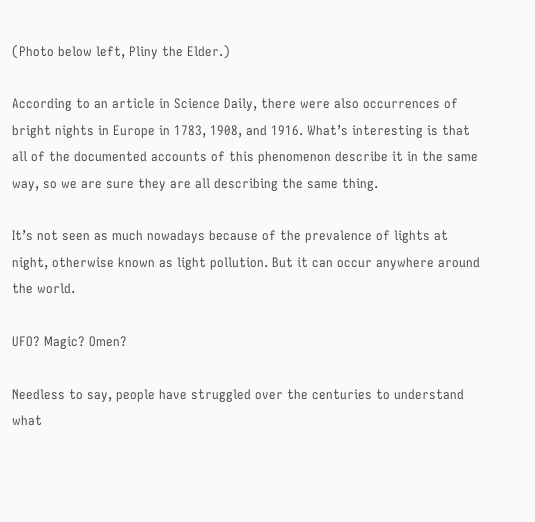(Photo below left, Pliny the Elder.)

According to an article in Science Daily, there were also occurrences of bright nights in Europe in 1783, 1908, and 1916. What’s interesting is that all of the documented accounts of this phenomenon describe it in the same way, so we are sure they are all describing the same thing.

It’s not seen as much nowadays because of the prevalence of lights at night, otherwise known as light pollution. But it can occur anywhere around the world.

UFO? Magic? Omen?

Needless to say, people have struggled over the centuries to understand what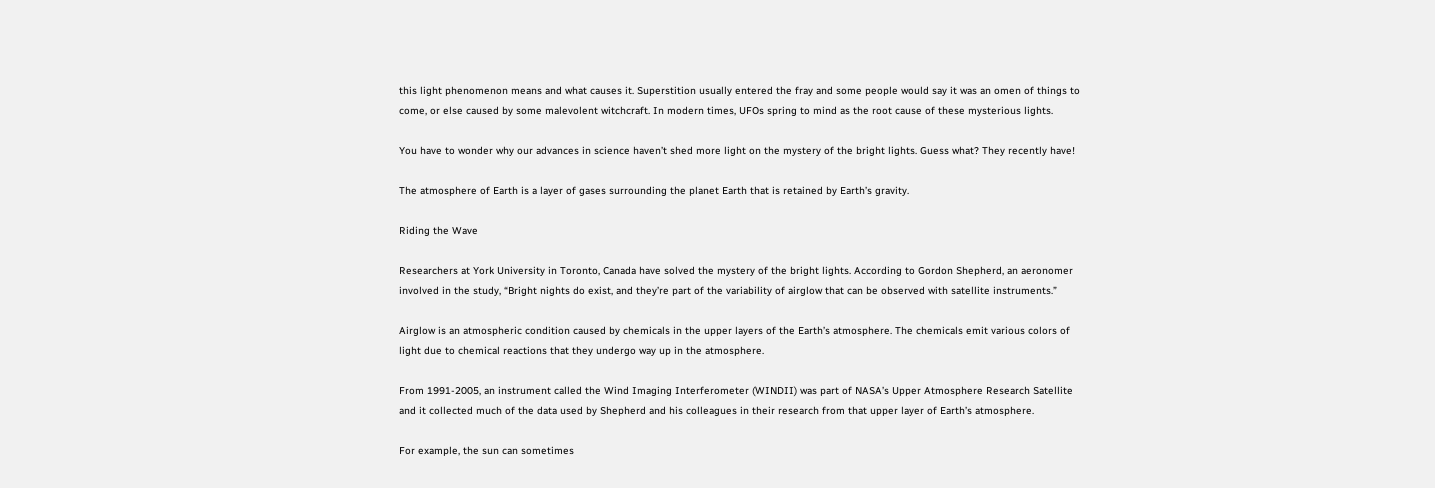this light phenomenon means and what causes it. Superstition usually entered the fray and some people would say it was an omen of things to come, or else caused by some malevolent witchcraft. In modern times, UFOs spring to mind as the root cause of these mysterious lights.

You have to wonder why our advances in science haven’t shed more light on the mystery of the bright lights. Guess what? They recently have!

The atmosphere of Earth is a layer of gases surrounding the planet Earth that is retained by Earth’s gravity.

Riding the Wave

Researchers at York University in Toronto, Canada have solved the mystery of the bright lights. According to Gordon Shepherd, an aeronomer involved in the study, “Bright nights do exist, and they’re part of the variability of airglow that can be observed with satellite instruments.”

Airglow is an atmospheric condition caused by chemicals in the upper layers of the Earth’s atmosphere. The chemicals emit various colors of light due to chemical reactions that they undergo way up in the atmosphere.

From 1991-2005, an instrument called the Wind Imaging Interferometer (WINDII) was part of NASA’s Upper Atmosphere Research Satellite and it collected much of the data used by Shepherd and his colleagues in their research from that upper layer of Earth’s atmosphere.

For example, the sun can sometimes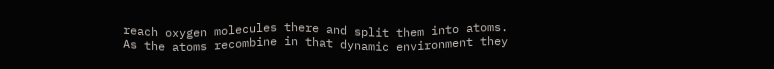reach oxygen molecules there and split them into atoms. As the atoms recombine in that dynamic environment they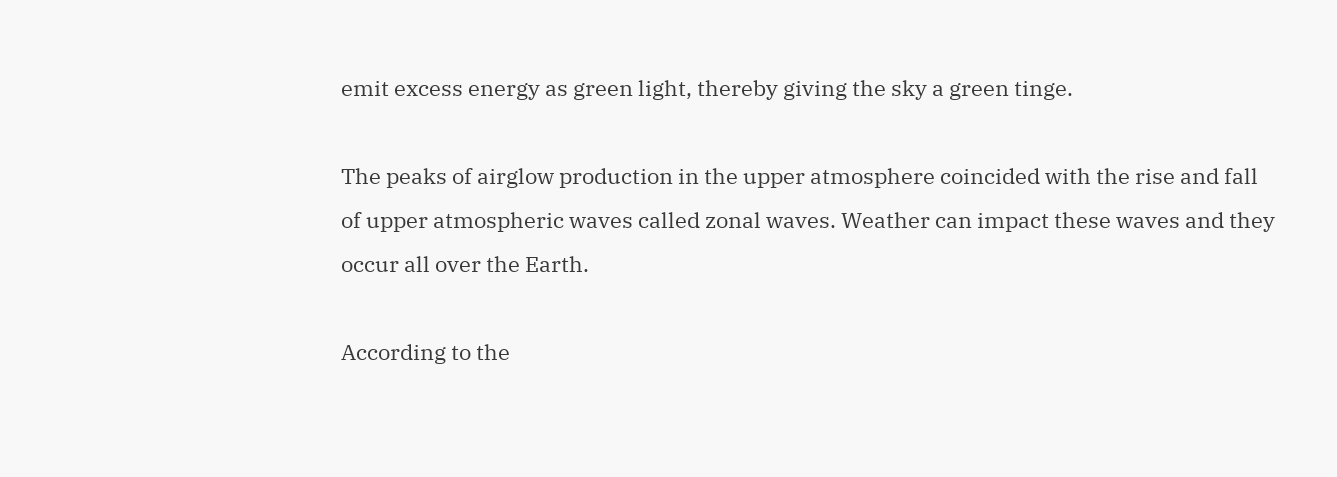emit excess energy as green light, thereby giving the sky a green tinge.

The peaks of airglow production in the upper atmosphere coincided with the rise and fall of upper atmospheric waves called zonal waves. Weather can impact these waves and they occur all over the Earth.

According to the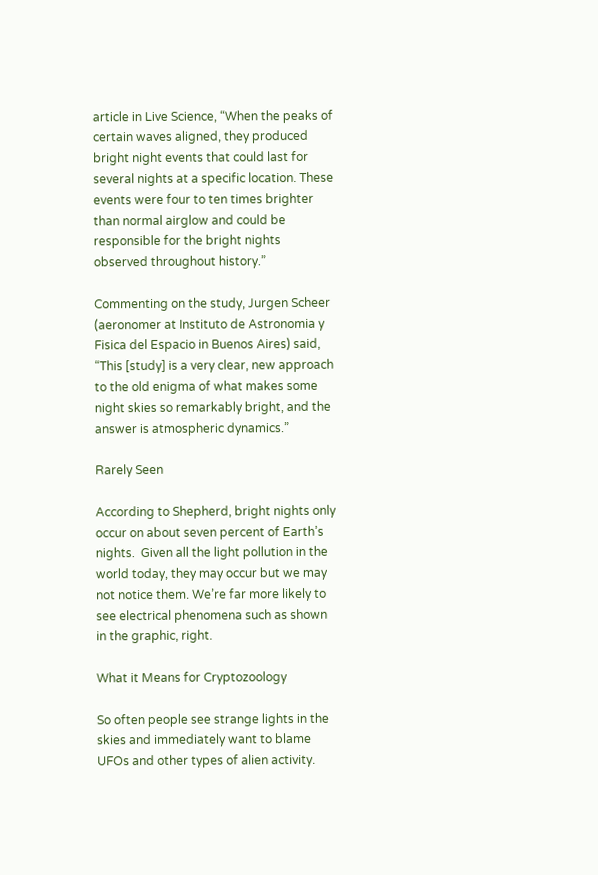article in Live Science, “When the peaks of certain waves aligned, they produced bright night events that could last for several nights at a specific location. These events were four to ten times brighter than normal airglow and could be responsible for the bright nights observed throughout history.”

Commenting on the study, Jurgen Scheer (aeronomer at Instituto de Astronomia y Fisica del Espacio in Buenos Aires) said, “This [study] is a very clear, new approach to the old enigma of what makes some night skies so remarkably bright, and the answer is atmospheric dynamics.”

Rarely Seen

According to Shepherd, bright nights only occur on about seven percent of Earth’s nights.  Given all the light pollution in the world today, they may occur but we may not notice them. We’re far more likely to see electrical phenomena such as shown in the graphic, right.

What it Means for Cryptozoology

So often people see strange lights in the skies and immediately want to blame UFOs and other types of alien activity.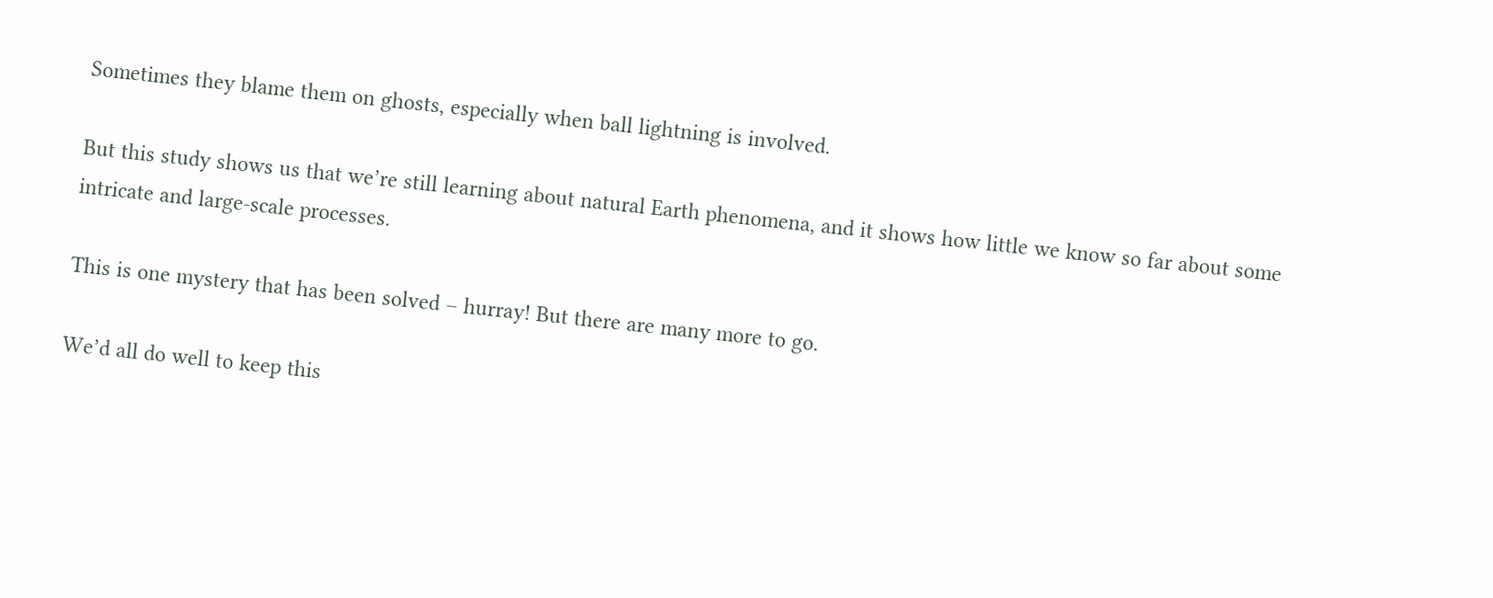Sometimes they blame them on ghosts, especially when ball lightning is involved.

But this study shows us that we’re still learning about natural Earth phenomena, and it shows how little we know so far about some intricate and large-scale processes.

This is one mystery that has been solved – hurray! But there are many more to go.

We’d all do well to keep this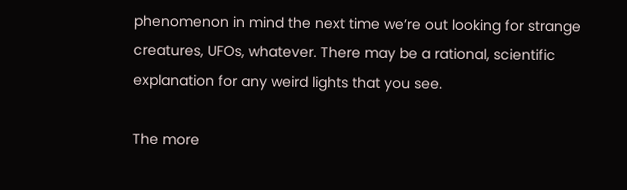phenomenon in mind the next time we’re out looking for strange creatures, UFOs, whatever. There may be a rational, scientific explanation for any weird lights that you see.

The more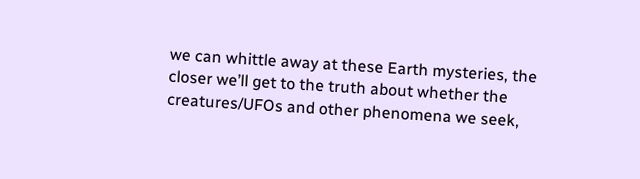we can whittle away at these Earth mysteries, the closer we’ll get to the truth about whether the creatures/UFOs and other phenomena we seek,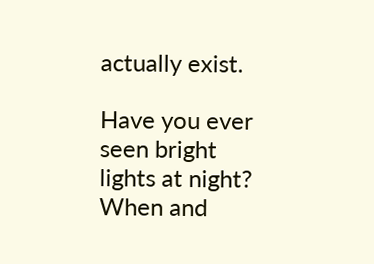actually exist.

Have you ever seen bright lights at night? When and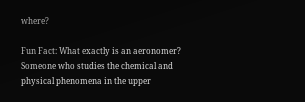where?

Fun Fact: What exactly is an aeronomer?  Someone who studies the chemical and physical phenomena in the upper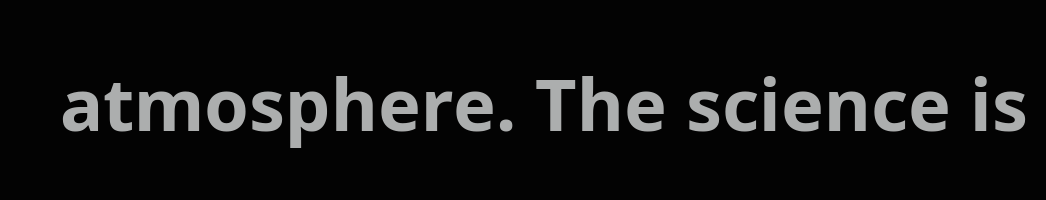atmosphere. The science is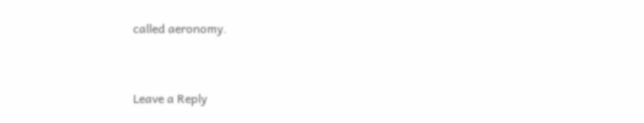called aeronomy.



Leave a Reply